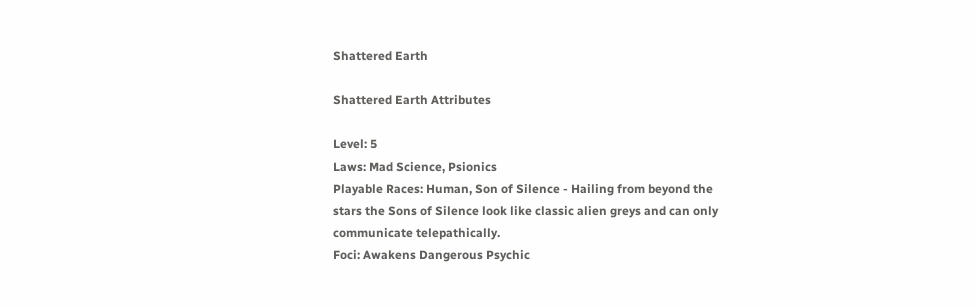Shattered Earth

Shattered Earth Attributes

Level: 5
Laws: Mad Science, Psionics
Playable Races: Human, Son of Silence - Hailing from beyond the stars the Sons of Silence look like classic alien greys and can only communicate telepathically.
Foci: Awakens Dangerous Psychic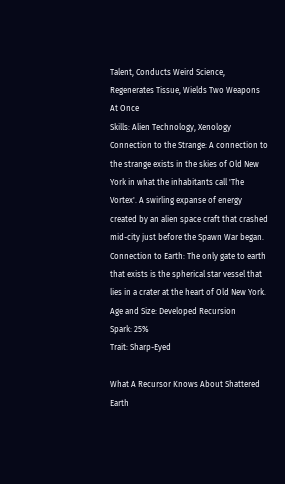Talent, Conducts Weird Science, Regenerates Tissue, Wields Two Weapons At Once
Skills: Alien Technology, Xenology
Connection to the Strange: A connection to the strange exists in the skies of Old New York in what the inhabitants call 'The Vortex'. A swirling expanse of energy created by an alien space craft that crashed mid-city just before the Spawn War began.
Connection to Earth: The only gate to earth that exists is the spherical star vessel that lies in a crater at the heart of Old New York.
Age and Size: Developed Recursion
Spark: 25%
Trait: Sharp-Eyed

What A Recursor Knows About Shattered Earth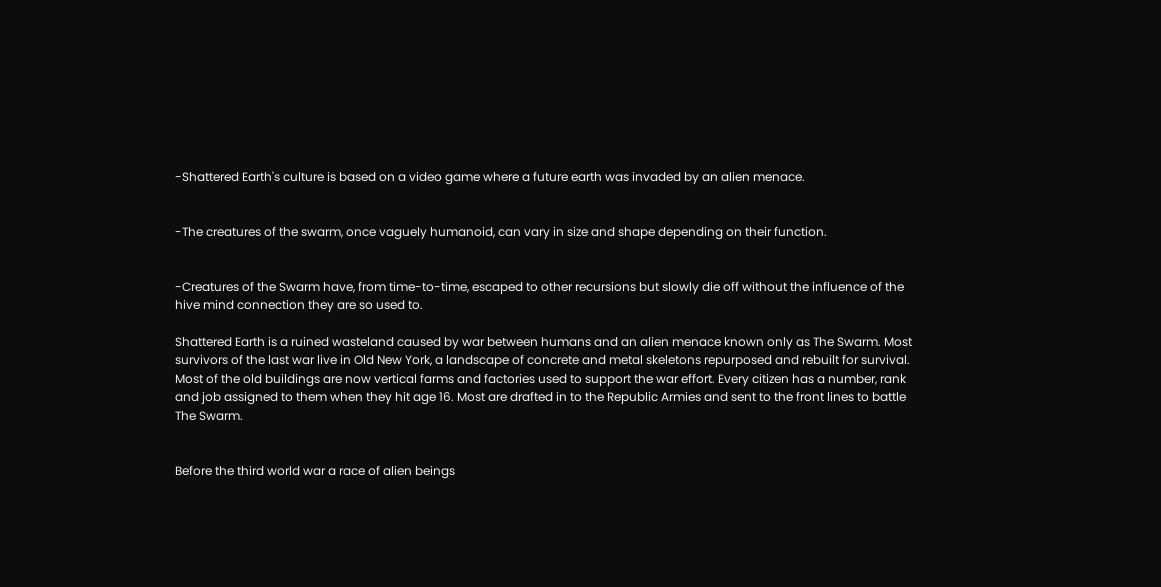-Shattered Earth's culture is based on a video game where a future earth was invaded by an alien menace.


-The creatures of the swarm, once vaguely humanoid, can vary in size and shape depending on their function.


-Creatures of the Swarm have, from time-to-time, escaped to other recursions but slowly die off without the influence of the hive mind connection they are so used to.

Shattered Earth is a ruined wasteland caused by war between humans and an alien menace known only as The Swarm. Most survivors of the last war live in Old New York, a landscape of concrete and metal skeletons repurposed and rebuilt for survival. Most of the old buildings are now vertical farms and factories used to support the war effort. Every citizen has a number, rank and job assigned to them when they hit age 16. Most are drafted in to the Republic Armies and sent to the front lines to battle The Swarm.


Before the third world war a race of alien beings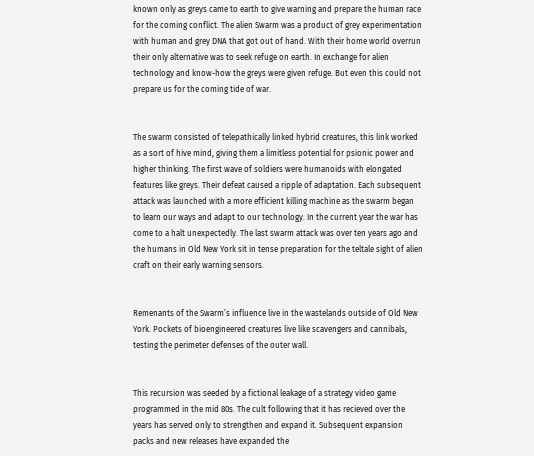known only as greys came to earth to give warning and prepare the human race for the coming conflict. The alien Swarm was a product of grey experimentation with human and grey DNA that got out of hand. With their home world overrun their only alternative was to seek refuge on earth. In exchange for alien technology and know-how the greys were given refuge. But even this could not prepare us for the coming tide of war.


The swarm consisted of telepathically linked hybrid creatures, this link worked as a sort of hive mind, giving them a limitless potential for psionic power and higher thinking. The first wave of soldiers were humanoids with elongated features like greys. Their defeat caused a ripple of adaptation. Each subsequent attack was launched with a more efficient killing machine as the swarm began to learn our ways and adapt to our technology. In the current year the war has come to a halt unexpectedly. The last swarm attack was over ten years ago and the humans in Old New York sit in tense preparation for the teltale sight of alien craft on their early warning sensors.


Remenants of the Swarm’s influence live in the wastelands outside of Old New York. Pockets of bioengineered creatures live like scavengers and cannibals, testing the perimeter defenses of the outer wall.


This recursion was seeded by a fictional leakage of a strategy video game programmed in the mid 80s. The cult following that it has recieved over the years has served only to strengthen and expand it. Subsequent expansion packs and new releases have expanded the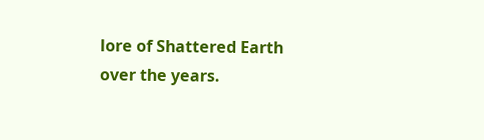lore of Shattered Earth over the years.